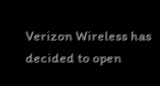Verizon Wireless has decided to open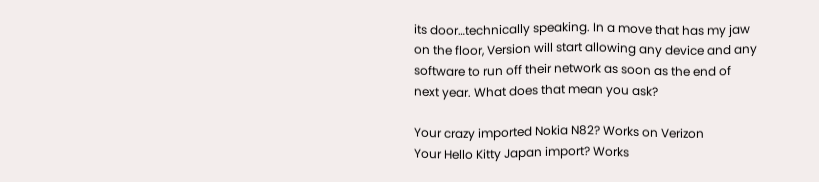its door…technically speaking. In a move that has my jaw on the floor, Version will start allowing any device and any software to run off their network as soon as the end of next year. What does that mean you ask?

Your crazy imported Nokia N82? Works on Verizon
Your Hello Kitty Japan import? Works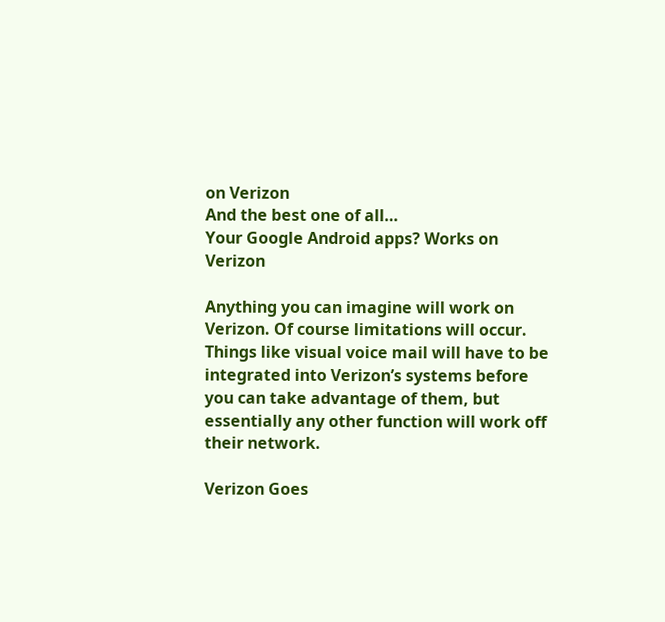on Verizon
And the best one of all…
Your Google Android apps? Works on Verizon

Anything you can imagine will work on Verizon. Of course limitations will occur. Things like visual voice mail will have to be integrated into Verizon’s systems before you can take advantage of them, but essentially any other function will work off their network.

Verizon Goes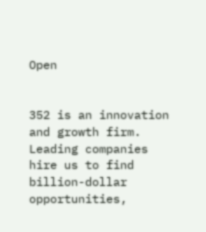Open


352 is an innovation and growth firm. Leading companies hire us to find billion-dollar opportunities,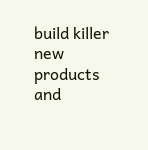build killer new products and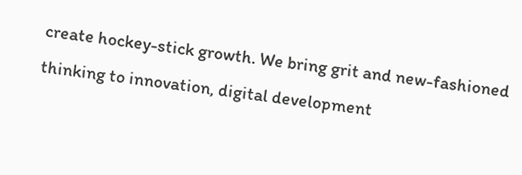create hockey-stick growth. We bring grit and new-fashioned thinking to innovation, digital development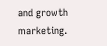and growth marketing.